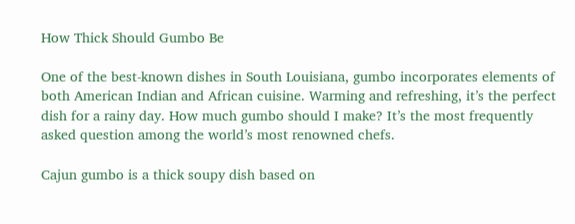How Thick Should Gumbo Be

One of the best-known dishes in South Louisiana, gumbo incorporates elements of both American Indian and African cuisine. Warming and refreshing, it’s the perfect dish for a rainy day. How much gumbo should I make? It’s the most frequently asked question among the world’s most renowned chefs.

Cajun gumbo is a thick soupy dish based on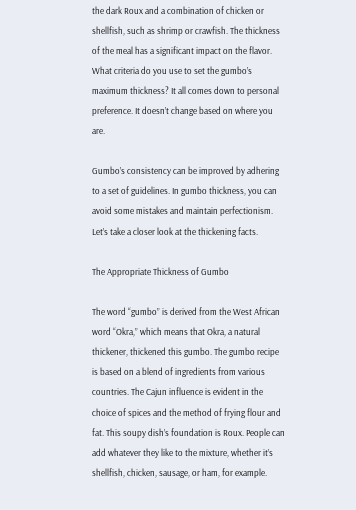the dark Roux and a combination of chicken or shellfish, such as shrimp or crawfish. The thickness of the meal has a significant impact on the flavor. What criteria do you use to set the gumbo’s maximum thickness? It all comes down to personal preference. It doesn’t change based on where you are.

Gumbo’s consistency can be improved by adhering to a set of guidelines. In gumbo thickness, you can avoid some mistakes and maintain perfectionism. Let’s take a closer look at the thickening facts.

The Appropriate Thickness of Gumbo

The word “gumbo” is derived from the West African word “Okra,” which means that Okra, a natural thickener, thickened this gumbo. The gumbo recipe is based on a blend of ingredients from various countries. The Cajun influence is evident in the choice of spices and the method of frying flour and fat. This soupy dish’s foundation is Roux. People can add whatever they like to the mixture, whether it’s shellfish, chicken, sausage, or ham, for example.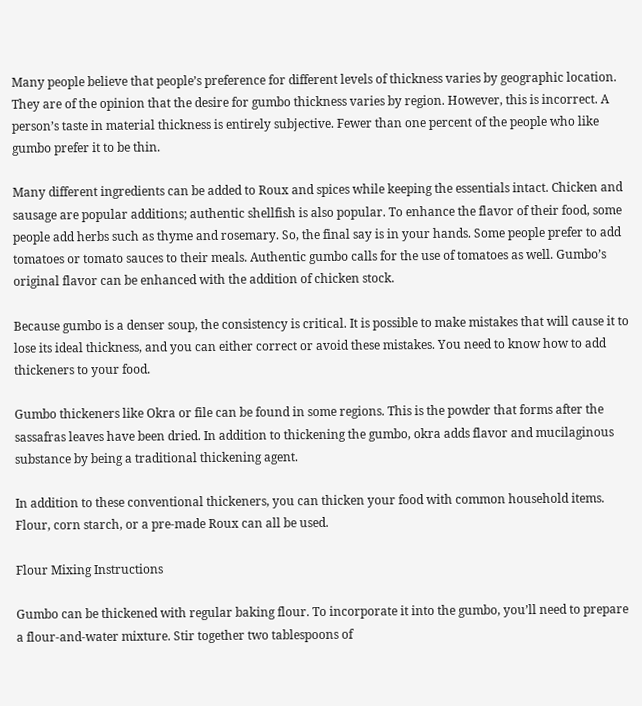Many people believe that people’s preference for different levels of thickness varies by geographic location. They are of the opinion that the desire for gumbo thickness varies by region. However, this is incorrect. A person’s taste in material thickness is entirely subjective. Fewer than one percent of the people who like gumbo prefer it to be thin.

Many different ingredients can be added to Roux and spices while keeping the essentials intact. Chicken and sausage are popular additions; authentic shellfish is also popular. To enhance the flavor of their food, some people add herbs such as thyme and rosemary. So, the final say is in your hands. Some people prefer to add tomatoes or tomato sauces to their meals. Authentic gumbo calls for the use of tomatoes as well. Gumbo’s original flavor can be enhanced with the addition of chicken stock.

Because gumbo is a denser soup, the consistency is critical. It is possible to make mistakes that will cause it to lose its ideal thickness, and you can either correct or avoid these mistakes. You need to know how to add thickeners to your food.

Gumbo thickeners like Okra or file can be found in some regions. This is the powder that forms after the sassafras leaves have been dried. In addition to thickening the gumbo, okra adds flavor and mucilaginous substance by being a traditional thickening agent.

In addition to these conventional thickeners, you can thicken your food with common household items. Flour, corn starch, or a pre-made Roux can all be used.

Flour Mixing Instructions

Gumbo can be thickened with regular baking flour. To incorporate it into the gumbo, you’ll need to prepare a flour-and-water mixture. Stir together two tablespoons of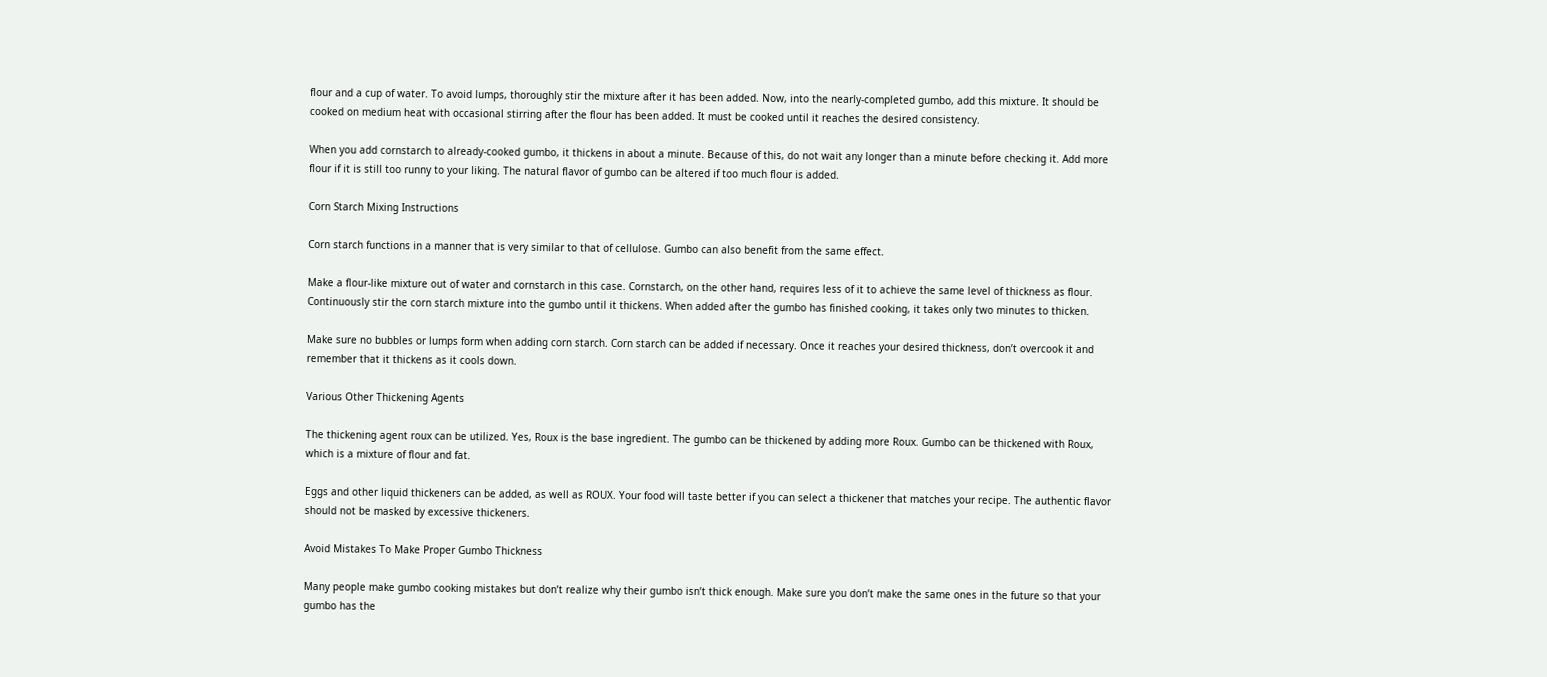flour and a cup of water. To avoid lumps, thoroughly stir the mixture after it has been added. Now, into the nearly-completed gumbo, add this mixture. It should be cooked on medium heat with occasional stirring after the flour has been added. It must be cooked until it reaches the desired consistency.

When you add cornstarch to already-cooked gumbo, it thickens in about a minute. Because of this, do not wait any longer than a minute before checking it. Add more flour if it is still too runny to your liking. The natural flavor of gumbo can be altered if too much flour is added.

Corn Starch Mixing Instructions

Corn starch functions in a manner that is very similar to that of cellulose. Gumbo can also benefit from the same effect.

Make a flour-like mixture out of water and cornstarch in this case. Cornstarch, on the other hand, requires less of it to achieve the same level of thickness as flour. Continuously stir the corn starch mixture into the gumbo until it thickens. When added after the gumbo has finished cooking, it takes only two minutes to thicken.

Make sure no bubbles or lumps form when adding corn starch. Corn starch can be added if necessary. Once it reaches your desired thickness, don’t overcook it and remember that it thickens as it cools down.

Various Other Thickening Agents

The thickening agent roux can be utilized. Yes, Roux is the base ingredient. The gumbo can be thickened by adding more Roux. Gumbo can be thickened with Roux, which is a mixture of flour and fat.

Eggs and other liquid thickeners can be added, as well as ROUX. Your food will taste better if you can select a thickener that matches your recipe. The authentic flavor should not be masked by excessive thickeners.

Avoid Mistakes To Make Proper Gumbo Thickness

Many people make gumbo cooking mistakes but don’t realize why their gumbo isn’t thick enough. Make sure you don’t make the same ones in the future so that your gumbo has the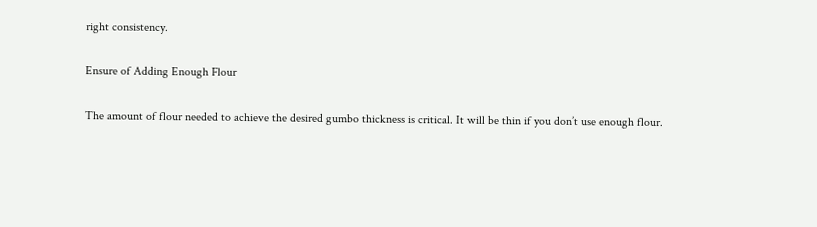right consistency.

Ensure of Adding Enough Flour

The amount of flour needed to achieve the desired gumbo thickness is critical. It will be thin if you don’t use enough flour.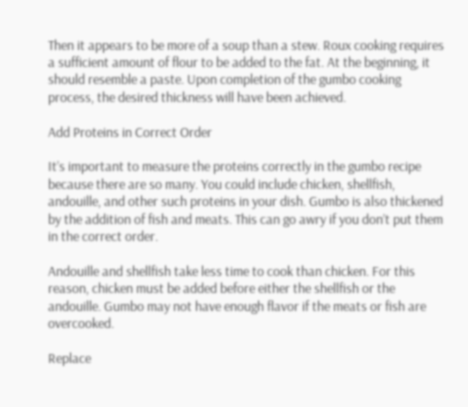Then it appears to be more of a soup than a stew. Roux cooking requires a sufficient amount of flour to be added to the fat. At the beginning, it should resemble a paste. Upon completion of the gumbo cooking process, the desired thickness will have been achieved.

Add Proteins in Correct Order

It’s important to measure the proteins correctly in the gumbo recipe because there are so many. You could include chicken, shellfish, andouille, and other such proteins in your dish. Gumbo is also thickened by the addition of fish and meats. This can go awry if you don’t put them in the correct order.

Andouille and shellfish take less time to cook than chicken. For this reason, chicken must be added before either the shellfish or the andouille. Gumbo may not have enough flavor if the meats or fish are overcooked.

Replace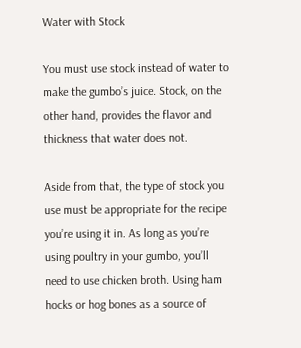Water with Stock

You must use stock instead of water to make the gumbo’s juice. Stock, on the other hand, provides the flavor and thickness that water does not.

Aside from that, the type of stock you use must be appropriate for the recipe you’re using it in. As long as you’re using poultry in your gumbo, you’ll need to use chicken broth. Using ham hocks or hog bones as a source of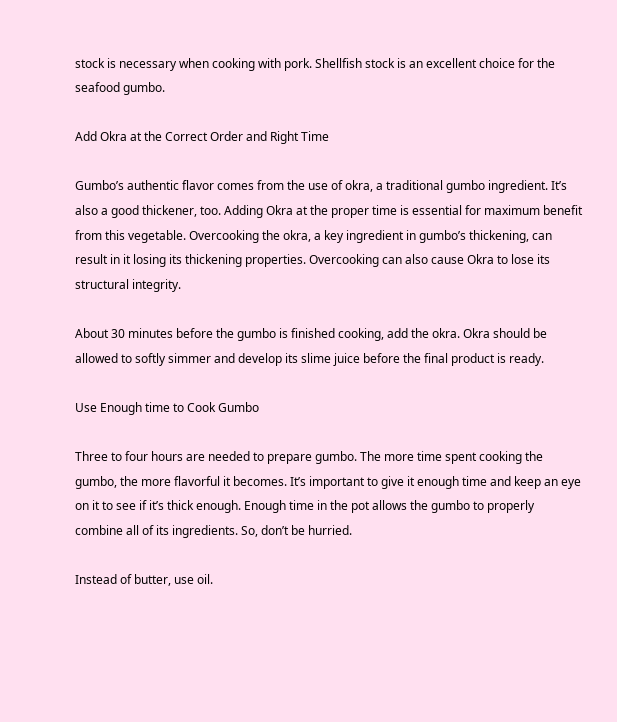stock is necessary when cooking with pork. Shellfish stock is an excellent choice for the seafood gumbo.

Add Okra at the Correct Order and Right Time

Gumbo’s authentic flavor comes from the use of okra, a traditional gumbo ingredient. It’s also a good thickener, too. Adding Okra at the proper time is essential for maximum benefit from this vegetable. Overcooking the okra, a key ingredient in gumbo’s thickening, can result in it losing its thickening properties. Overcooking can also cause Okra to lose its structural integrity.

About 30 minutes before the gumbo is finished cooking, add the okra. Okra should be allowed to softly simmer and develop its slime juice before the final product is ready.

Use Enough time to Cook Gumbo

Three to four hours are needed to prepare gumbo. The more time spent cooking the gumbo, the more flavorful it becomes. It’s important to give it enough time and keep an eye on it to see if it’s thick enough. Enough time in the pot allows the gumbo to properly combine all of its ingredients. So, don’t be hurried.

Instead of butter, use oil.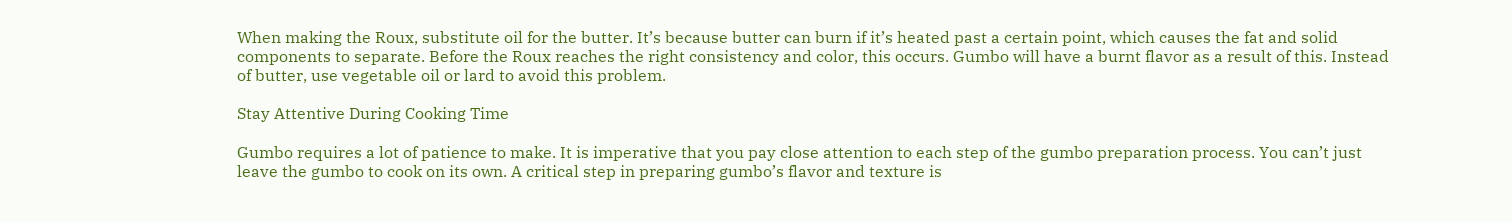When making the Roux, substitute oil for the butter. It’s because butter can burn if it’s heated past a certain point, which causes the fat and solid components to separate. Before the Roux reaches the right consistency and color, this occurs. Gumbo will have a burnt flavor as a result of this. Instead of butter, use vegetable oil or lard to avoid this problem.

Stay Attentive During Cooking Time

Gumbo requires a lot of patience to make. It is imperative that you pay close attention to each step of the gumbo preparation process. You can’t just leave the gumbo to cook on its own. A critical step in preparing gumbo’s flavor and texture is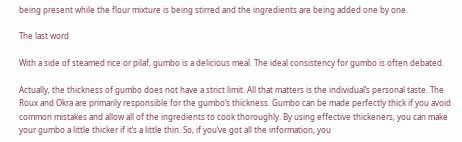being present while the flour mixture is being stirred and the ingredients are being added one by one.

The last word

With a side of steamed rice or pilaf, gumbo is a delicious meal. The ideal consistency for gumbo is often debated.

Actually, the thickness of gumbo does not have a strict limit. All that matters is the individual’s personal taste. The Roux and Okra are primarily responsible for the gumbo’s thickness. Gumbo can be made perfectly thick if you avoid common mistakes and allow all of the ingredients to cook thoroughly. By using effective thickeners, you can make your gumbo a little thicker if it’s a little thin. So, if you’ve got all the information, you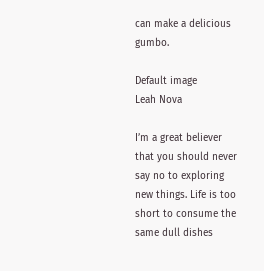can make a delicious gumbo.

Default image
Leah Nova

I’m a great believer that you should never say no to exploring new things. Life is too short to consume the same dull dishes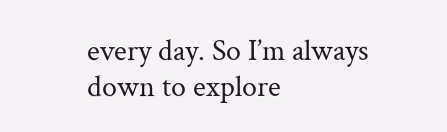every day. So I’m always down to explore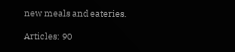new meals and eateries.

Articles: 90